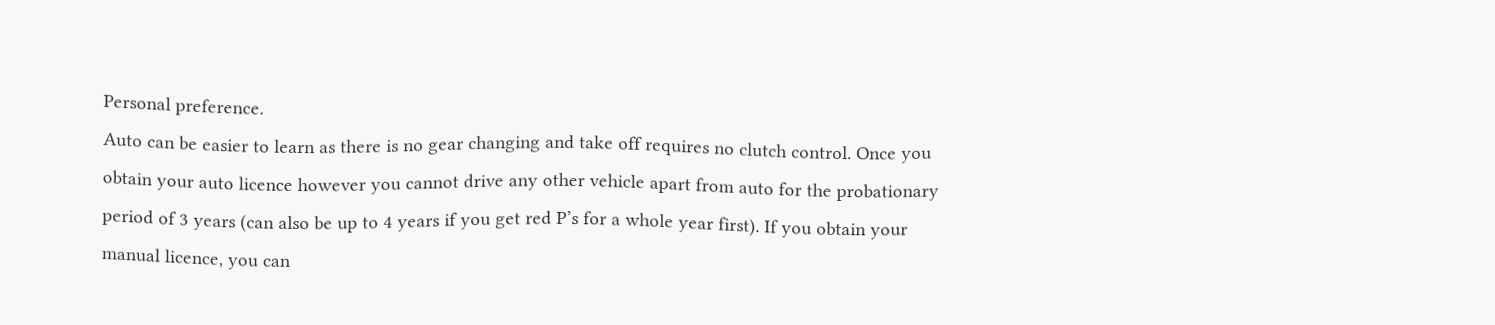Personal preference.
Auto can be easier to learn as there is no gear changing and take off requires no clutch control. Once you obtain your auto licence however you cannot drive any other vehicle apart from auto for the probationary period of 3 years (can also be up to 4 years if you get red P’s for a whole year first). If you obtain your manual licence, you can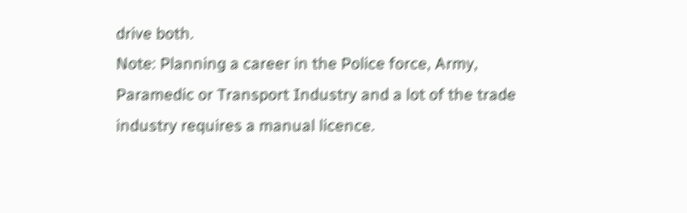drive both.
Note: Planning a career in the Police force, Army, Paramedic or Transport Industry and a lot of the trade industry requires a manual licence.